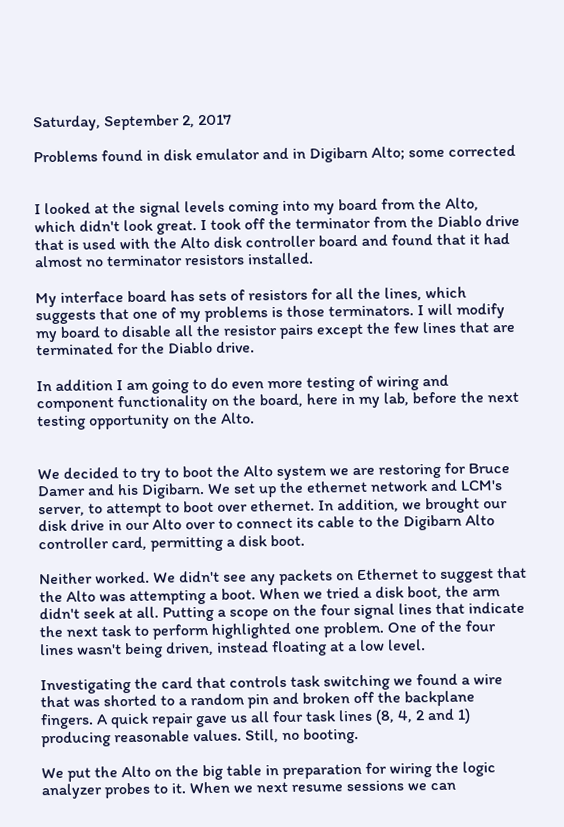Saturday, September 2, 2017

Problems found in disk emulator and in Digibarn Alto; some corrected


I looked at the signal levels coming into my board from the Alto, which didn't look great. I took off the terminator from the Diablo drive that is used with the Alto disk controller board and found that it had almost no terminator resistors installed.

My interface board has sets of resistors for all the lines, which suggests that one of my problems is those terminators. I will modify my board to disable all the resistor pairs except the few lines that are terminated for the Diablo drive.

In addition I am going to do even more testing of wiring and component functionality on the board, here in my lab, before the next testing opportunity on the Alto.


We decided to try to boot the Alto system we are restoring for Bruce Damer and his Digibarn. We set up the ethernet network and LCM's server, to attempt to boot over ethernet. In addition, we brought our disk drive in our Alto over to connect its cable to the Digibarn Alto controller card, permitting a disk boot.

Neither worked. We didn't see any packets on Ethernet to suggest that the Alto was attempting a boot. When we tried a disk boot, the arm didn't seek at all. Putting a scope on the four signal lines that indicate the next task to perform highlighted one problem. One of the four lines wasn't being driven, instead floating at a low level.

Investigating the card that controls task switching we found a wire that was shorted to a random pin and broken off the backplane fingers. A quick repair gave us all four task lines (8, 4, 2 and 1) producing reasonable values. Still, no booting.

We put the Alto on the big table in preparation for wiring the logic analyzer probes to it. When we next resume sessions we can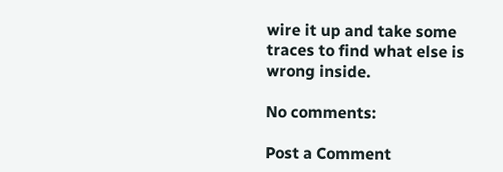wire it up and take some traces to find what else is wrong inside.

No comments:

Post a Comment